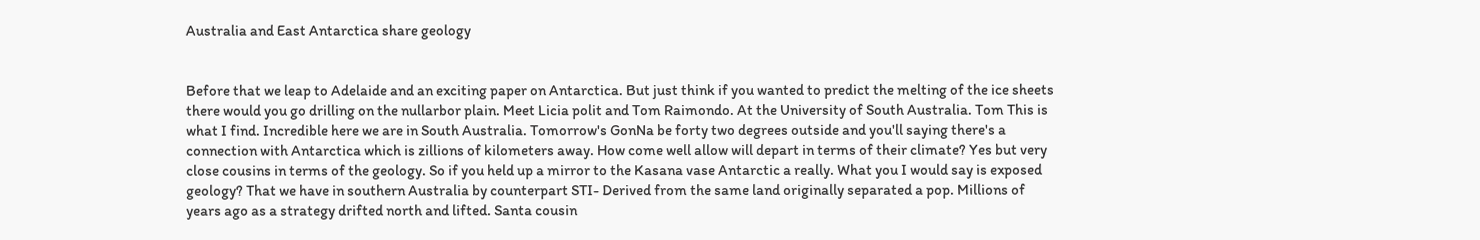Australia and East Antarctica share geology


Before that we leap to Adelaide and an exciting paper on Antarctica. But just think if you wanted to predict the melting of the ice sheets there would you go drilling on the nullarbor plain. Meet Licia polit and Tom Raimondo. At the University of South Australia. Tom This is what I find. Incredible here we are in South Australia. Tomorrow's GonNa be forty two degrees outside and you'll saying there's a connection with Antarctica which is zillions of kilometers away. How come well allow will depart in terms of their climate? Yes but very close cousins in terms of the geology. So if you held up a mirror to the Kasana vase Antarctic a really. What you I would say is exposed geology? That we have in southern Australia by counterpart STI- Derived from the same land originally separated a pop. Millions of years ago as a strategy drifted north and lifted. Santa cousin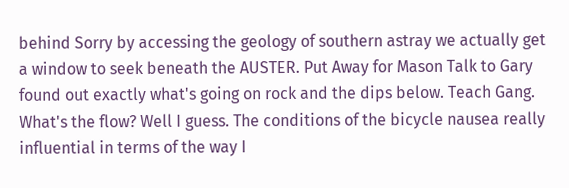behind Sorry by accessing the geology of southern astray we actually get a window to seek beneath the AUSTER. Put Away for Mason Talk to Gary found out exactly what's going on rock and the dips below. Teach Gang. What's the flow? Well I guess. The conditions of the bicycle nausea really influential in terms of the way I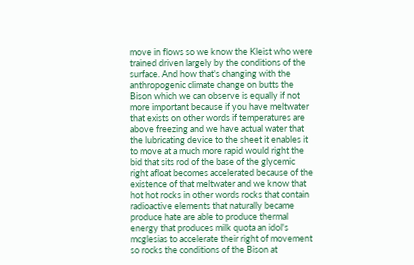move in flows so we know the Kleist who were trained driven largely by the conditions of the surface. And how that's changing with the anthropogenic climate change on butts the Bison which we can observe is equally if not more important because if you have meltwater that exists on other words if temperatures are above freezing and we have actual water that the lubricating device to the sheet it enables it to move at a much more rapid would right the bid that sits rod of the base of the glycemic right afloat becomes accelerated because of the existence of that meltwater and we know that hot hot rocks in other words rocks that contain radioactive elements that naturally became produce hate are able to produce thermal energy that produces milk quota an idol's mcglesias to accelerate their right of movement so rocks the conditions of the Bison at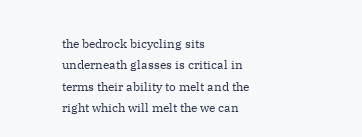the bedrock bicycling sits underneath glasses is critical in terms their ability to melt and the right which will melt the we can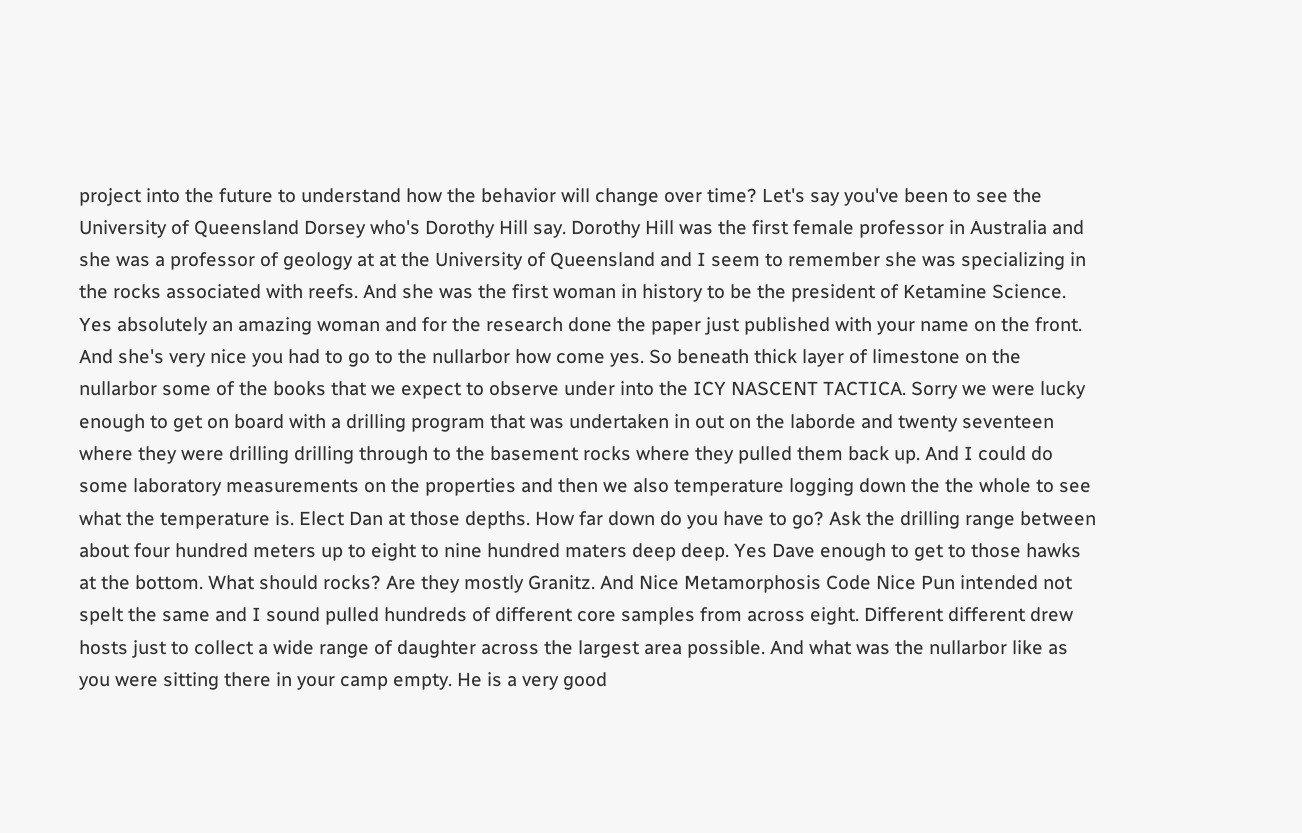project into the future to understand how the behavior will change over time? Let's say you've been to see the University of Queensland Dorsey who's Dorothy Hill say. Dorothy Hill was the first female professor in Australia and she was a professor of geology at at the University of Queensland and I seem to remember she was specializing in the rocks associated with reefs. And she was the first woman in history to be the president of Ketamine Science. Yes absolutely an amazing woman and for the research done the paper just published with your name on the front. And she's very nice you had to go to the nullarbor how come yes. So beneath thick layer of limestone on the nullarbor some of the books that we expect to observe under into the ICY NASCENT TACTICA. Sorry we were lucky enough to get on board with a drilling program that was undertaken in out on the laborde and twenty seventeen where they were drilling drilling through to the basement rocks where they pulled them back up. And I could do some laboratory measurements on the properties and then we also temperature logging down the the whole to see what the temperature is. Elect Dan at those depths. How far down do you have to go? Ask the drilling range between about four hundred meters up to eight to nine hundred maters deep deep. Yes Dave enough to get to those hawks at the bottom. What should rocks? Are they mostly Granitz. And Nice Metamorphosis Code Nice Pun intended not spelt the same and I sound pulled hundreds of different core samples from across eight. Different different drew hosts just to collect a wide range of daughter across the largest area possible. And what was the nullarbor like as you were sitting there in your camp empty. He is a very good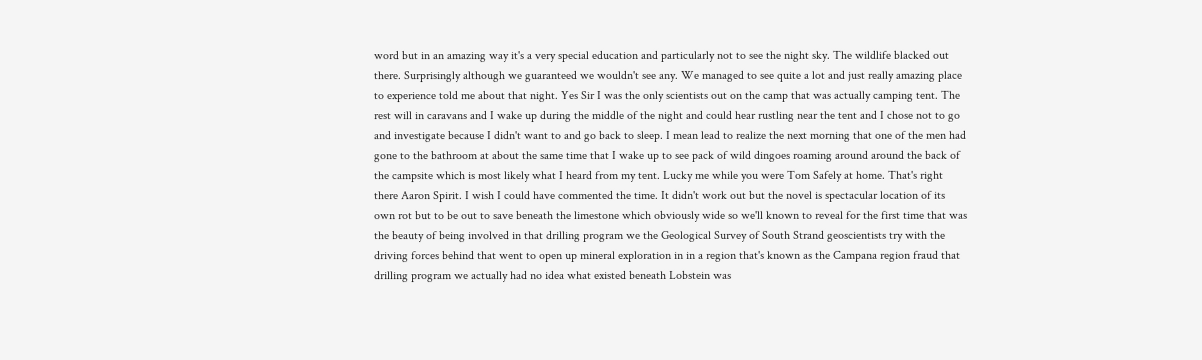word but in an amazing way it's a very special education and particularly not to see the night sky. The wildlife blacked out there. Surprisingly although we guaranteed we wouldn't see any. We managed to see quite a lot and just really amazing place to experience told me about that night. Yes Sir I was the only scientists out on the camp that was actually camping tent. The rest will in caravans and I wake up during the middle of the night and could hear rustling near the tent and I chose not to go and investigate because I didn't want to and go back to sleep. I mean lead to realize the next morning that one of the men had gone to the bathroom at about the same time that I wake up to see pack of wild dingoes roaming around around the back of the campsite which is most likely what I heard from my tent. Lucky me while you were Tom Safely at home. That's right there Aaron Spirit. I wish I could have commented the time. It didn't work out but the novel is spectacular location of its own rot but to be out to save beneath the limestone which obviously wide so we'll known to reveal for the first time that was the beauty of being involved in that drilling program we the Geological Survey of South Strand geoscientists try with the driving forces behind that went to open up mineral exploration in in a region that's known as the Campana region fraud that drilling program we actually had no idea what existed beneath Lobstein was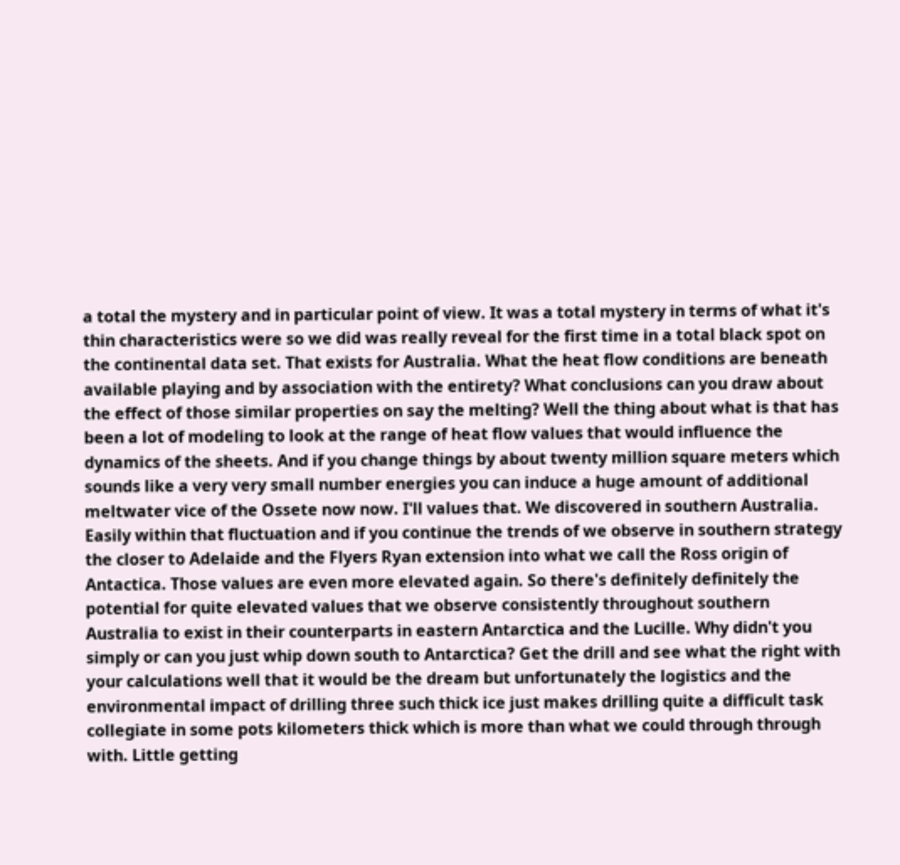a total the mystery and in particular point of view. It was a total mystery in terms of what it's thin characteristics were so we did was really reveal for the first time in a total black spot on the continental data set. That exists for Australia. What the heat flow conditions are beneath available playing and by association with the entirety? What conclusions can you draw about the effect of those similar properties on say the melting? Well the thing about what is that has been a lot of modeling to look at the range of heat flow values that would influence the dynamics of the sheets. And if you change things by about twenty million square meters which sounds like a very very small number energies you can induce a huge amount of additional meltwater vice of the Ossete now now. I'll values that. We discovered in southern Australia. Easily within that fluctuation and if you continue the trends of we observe in southern strategy the closer to Adelaide and the Flyers Ryan extension into what we call the Ross origin of Antactica. Those values are even more elevated again. So there's definitely definitely the potential for quite elevated values that we observe consistently throughout southern Australia to exist in their counterparts in eastern Antarctica and the Lucille. Why didn't you simply or can you just whip down south to Antarctica? Get the drill and see what the right with your calculations well that it would be the dream but unfortunately the logistics and the environmental impact of drilling three such thick ice just makes drilling quite a difficult task collegiate in some pots kilometers thick which is more than what we could through through with. Little getting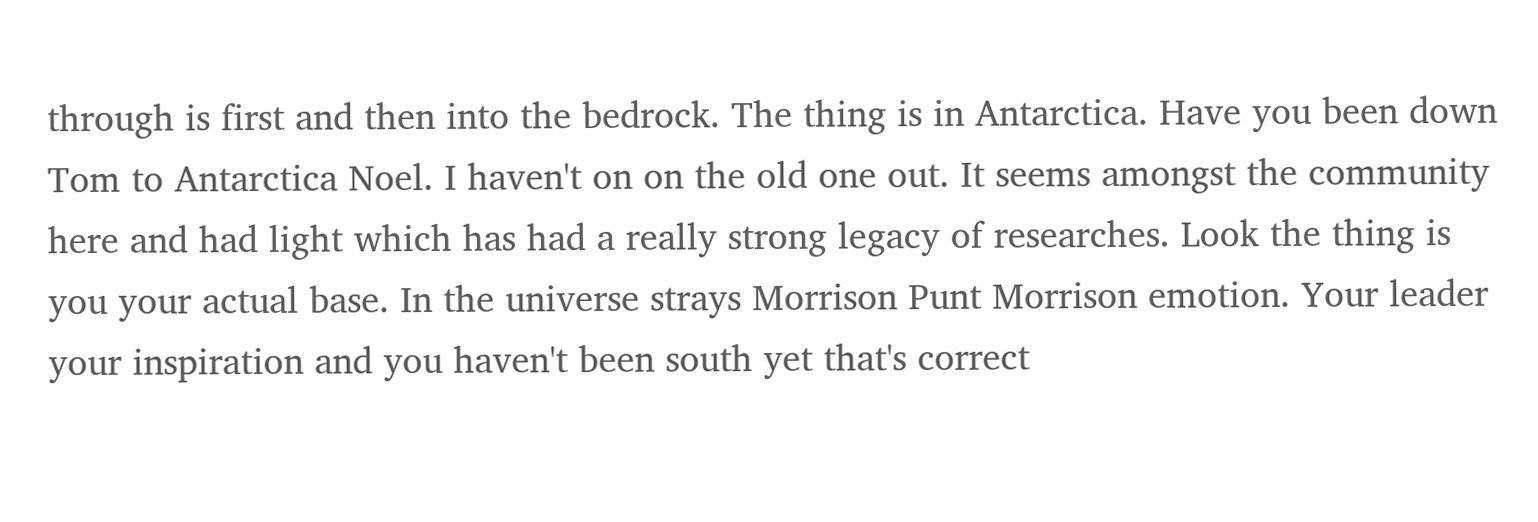through is first and then into the bedrock. The thing is in Antarctica. Have you been down Tom to Antarctica Noel. I haven't on on the old one out. It seems amongst the community here and had light which has had a really strong legacy of researches. Look the thing is you your actual base. In the universe strays Morrison Punt Morrison emotion. Your leader your inspiration and you haven't been south yet that's correct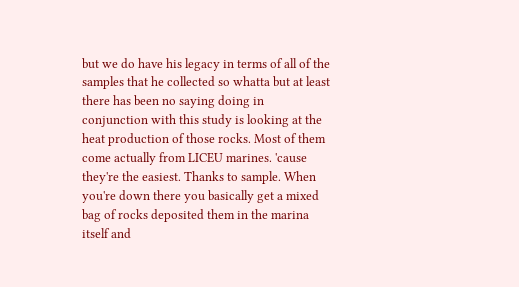but we do have his legacy in terms of all of the samples that he collected so whatta but at least there has been no saying doing in conjunction with this study is looking at the heat production of those rocks. Most of them come actually from LICEU marines. 'cause they're the easiest. Thanks to sample. When you're down there you basically get a mixed bag of rocks deposited them in the marina itself and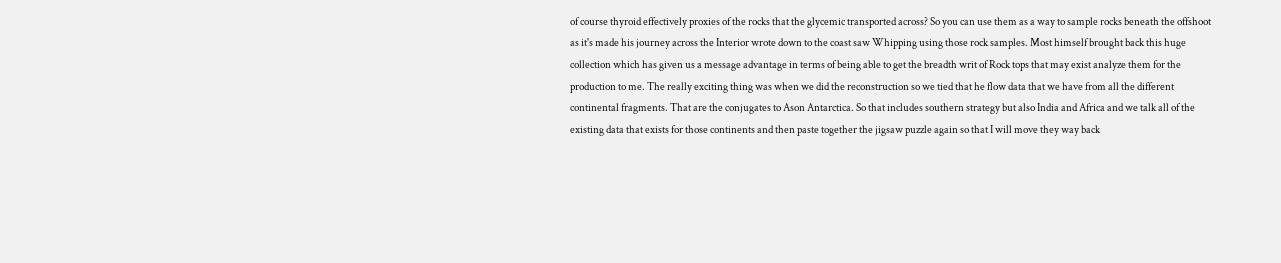of course thyroid effectively proxies of the rocks that the glycemic transported across? So you can use them as a way to sample rocks beneath the offshoot as it's made his journey across the Interior wrote down to the coast saw Whipping using those rock samples. Most himself brought back this huge collection which has given us a message advantage in terms of being able to get the breadth writ of Rock tops that may exist analyze them for the production to me. The really exciting thing was when we did the reconstruction so we tied that he flow data that we have from all the different continental fragments. That are the conjugates to Ason Antarctica. So that includes southern strategy but also India and Africa and we talk all of the existing data that exists for those continents and then paste together the jigsaw puzzle again so that I will move they way back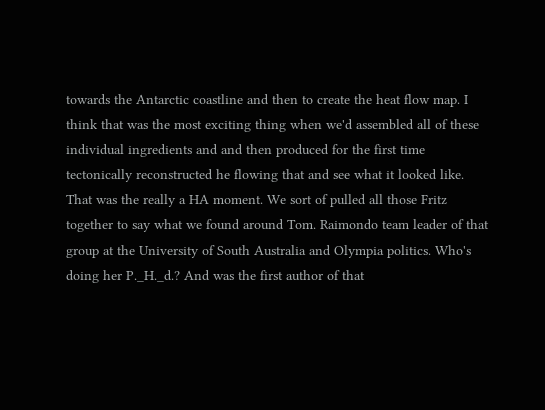towards the Antarctic coastline and then to create the heat flow map. I think that was the most exciting thing when we'd assembled all of these individual ingredients and and then produced for the first time tectonically reconstructed he flowing that and see what it looked like. That was the really a HA moment. We sort of pulled all those Fritz together to say what we found around Tom. Raimondo team leader of that group at the University of South Australia and Olympia politics. Who's doing her P._H._d.? And was the first author of that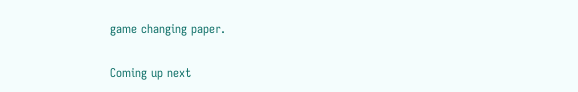game changing paper.

Coming up next